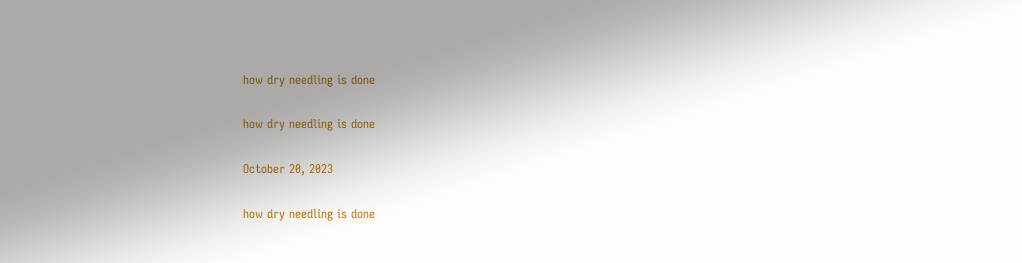how dry needling is done

how dry needling is done

October 20, 2023

how dry needling is done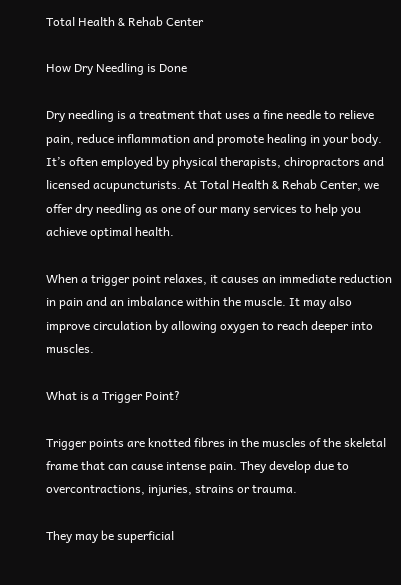Total Health & Rehab Center

How Dry Needling is Done

Dry needling is a treatment that uses a fine needle to relieve pain, reduce inflammation and promote healing in your body. It’s often employed by physical therapists, chiropractors and licensed acupuncturists. At Total Health & Rehab Center, we offer dry needling as one of our many services to help you achieve optimal health.

When a trigger point relaxes, it causes an immediate reduction in pain and an imbalance within the muscle. It may also improve circulation by allowing oxygen to reach deeper into muscles.

What is a Trigger Point?

Trigger points are knotted fibres in the muscles of the skeletal frame that can cause intense pain. They develop due to overcontractions, injuries, strains or trauma.

They may be superficial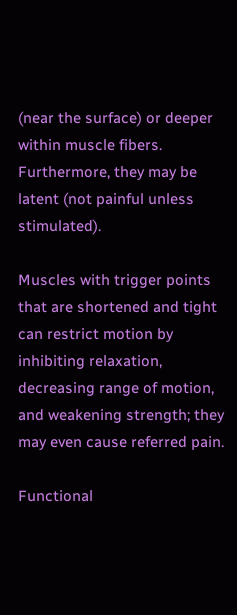(near the surface) or deeper within muscle fibers. Furthermore, they may be latent (not painful unless stimulated).

Muscles with trigger points that are shortened and tight can restrict motion by inhibiting relaxation, decreasing range of motion, and weakening strength; they may even cause referred pain.

Functional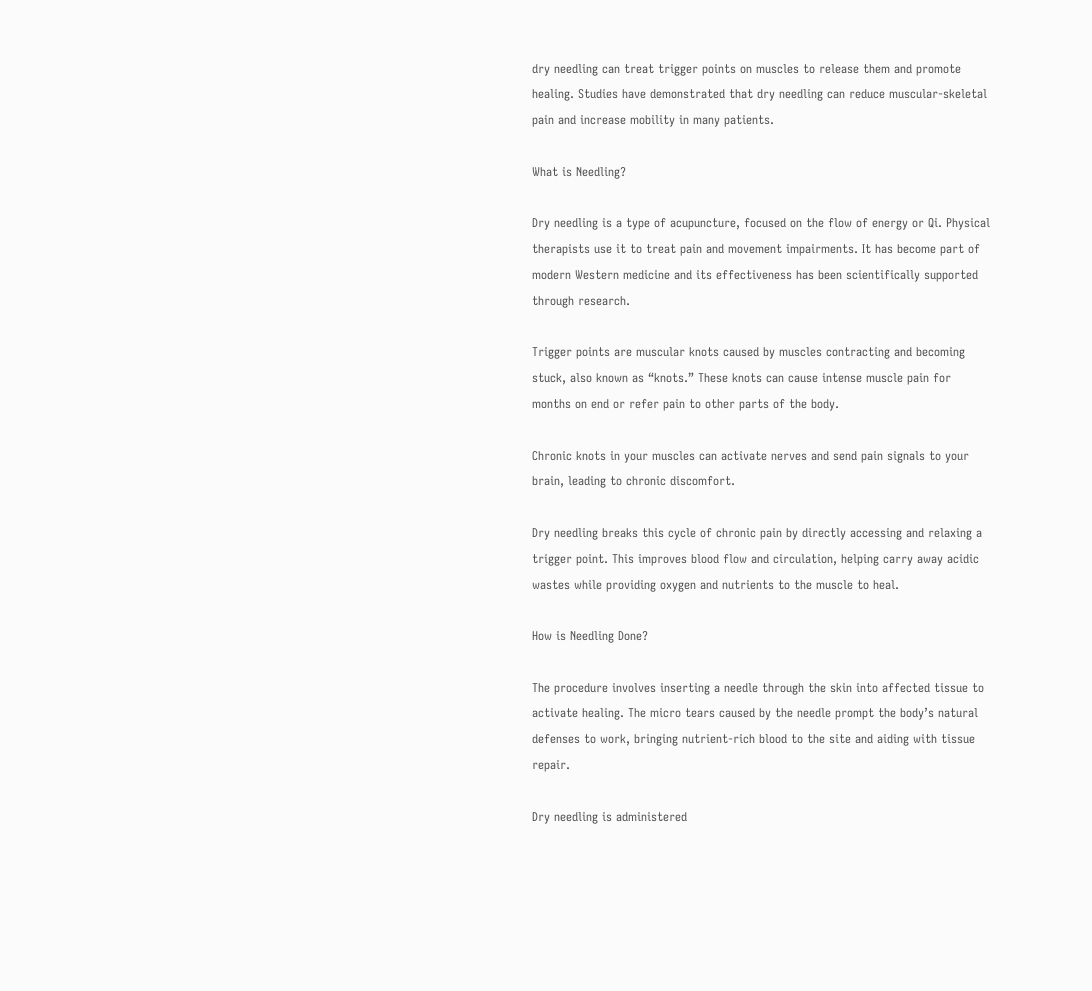dry needling can treat trigger points on muscles to release them and promote healing. Studies have demonstrated that dry needling can reduce muscular-skeletal pain and increase mobility in many patients.

What is Needling?

Dry needling is a type of acupuncture, focused on the flow of energy or Qi. Physical therapists use it to treat pain and movement impairments. It has become part of modern Western medicine and its effectiveness has been scientifically supported through research.

Trigger points are muscular knots caused by muscles contracting and becoming stuck, also known as “knots.” These knots can cause intense muscle pain for months on end or refer pain to other parts of the body.

Chronic knots in your muscles can activate nerves and send pain signals to your brain, leading to chronic discomfort.

Dry needling breaks this cycle of chronic pain by directly accessing and relaxing a trigger point. This improves blood flow and circulation, helping carry away acidic wastes while providing oxygen and nutrients to the muscle to heal.

How is Needling Done?

The procedure involves inserting a needle through the skin into affected tissue to activate healing. The micro tears caused by the needle prompt the body’s natural defenses to work, bringing nutrient-rich blood to the site and aiding with tissue repair.

Dry needling is administered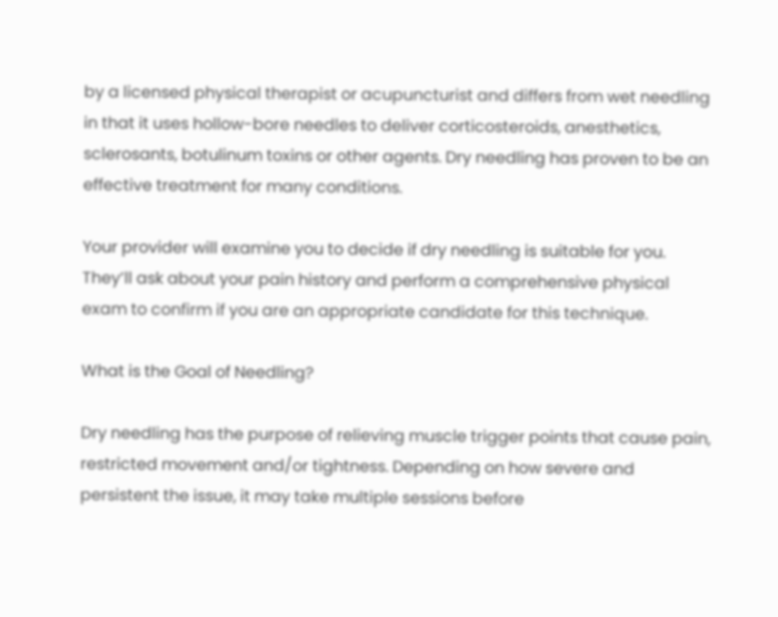by a licensed physical therapist or acupuncturist and differs from wet needling in that it uses hollow-bore needles to deliver corticosteroids, anesthetics, sclerosants, botulinum toxins or other agents. Dry needling has proven to be an effective treatment for many conditions.

Your provider will examine you to decide if dry needling is suitable for you. They’ll ask about your pain history and perform a comprehensive physical exam to confirm if you are an appropriate candidate for this technique.

What is the Goal of Needling?

Dry needling has the purpose of relieving muscle trigger points that cause pain, restricted movement and/or tightness. Depending on how severe and persistent the issue, it may take multiple sessions before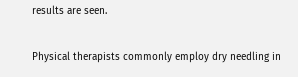results are seen.

Physical therapists commonly employ dry needling in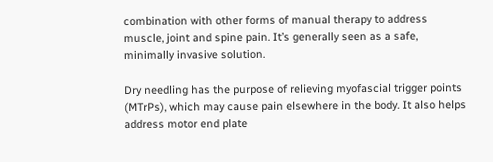combination with other forms of manual therapy to address muscle, joint and spine pain. It’s generally seen as a safe, minimally invasive solution.

Dry needling has the purpose of relieving myofascial trigger points (MTrPs), which may cause pain elsewhere in the body. It also helps address motor end plate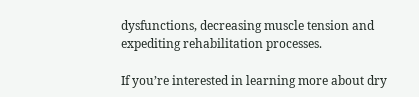dysfunctions, decreasing muscle tension and expediting rehabilitation processes.

If you’re interested in learning more about dry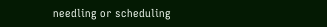needling or scheduling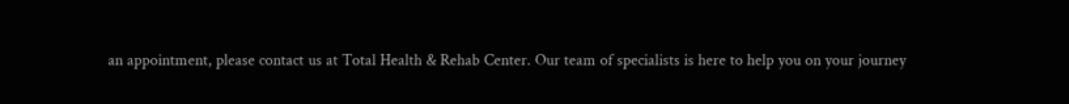an appointment, please contact us at Total Health & Rehab Center. Our team of specialists is here to help you on your journey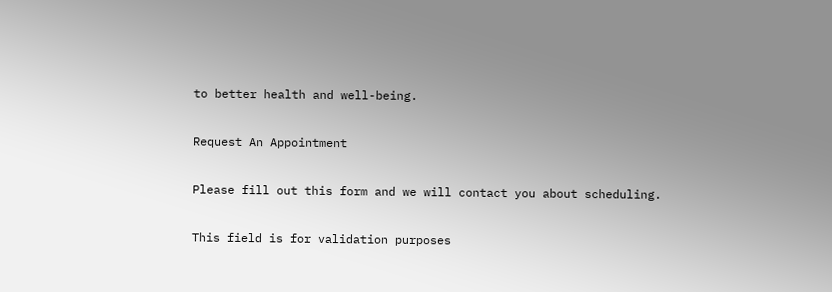to better health and well-being.

Request An Appointment

Please fill out this form and we will contact you about scheduling.

This field is for validation purposes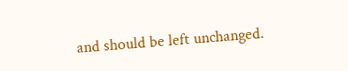and should be left unchanged.